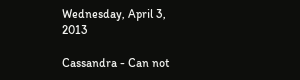Wednesday, April 3, 2013

Cassandra - Can not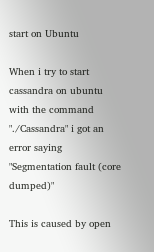start on Ubuntu

When i try to start cassandra on ubuntu with the command
"./Cassandra" i got an error saying "Segmentation fault (core dumped)"

This is caused by open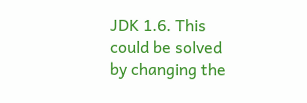JDK 1.6. This could be solved by changing the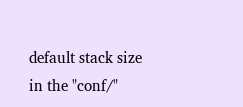default stack size in the "conf/"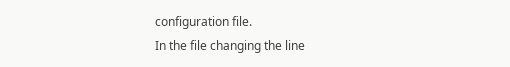configuration file.
In the file changing the line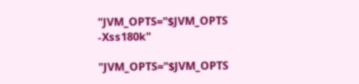"JVM_OPTS="$JVM_OPTS -Xss180k"

"JVM_OPTS="$JVM_OPTS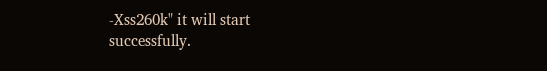-Xss260k" it will start successfully.